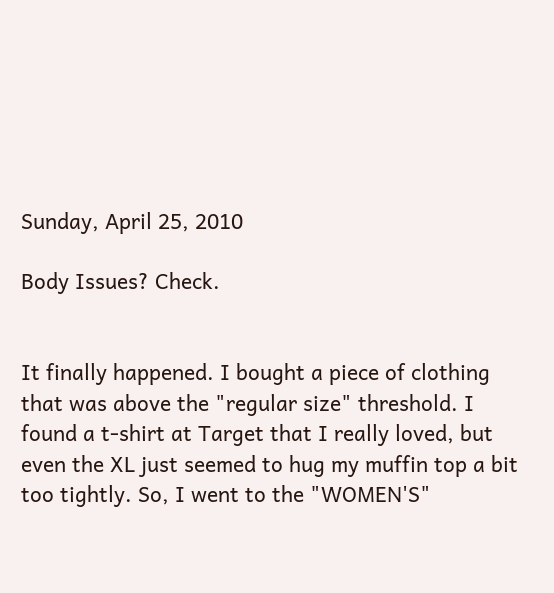Sunday, April 25, 2010

Body Issues? Check.


It finally happened. I bought a piece of clothing that was above the "regular size" threshold. I found a t-shirt at Target that I really loved, but even the XL just seemed to hug my muffin top a bit too tightly. So, I went to the "WOMEN'S"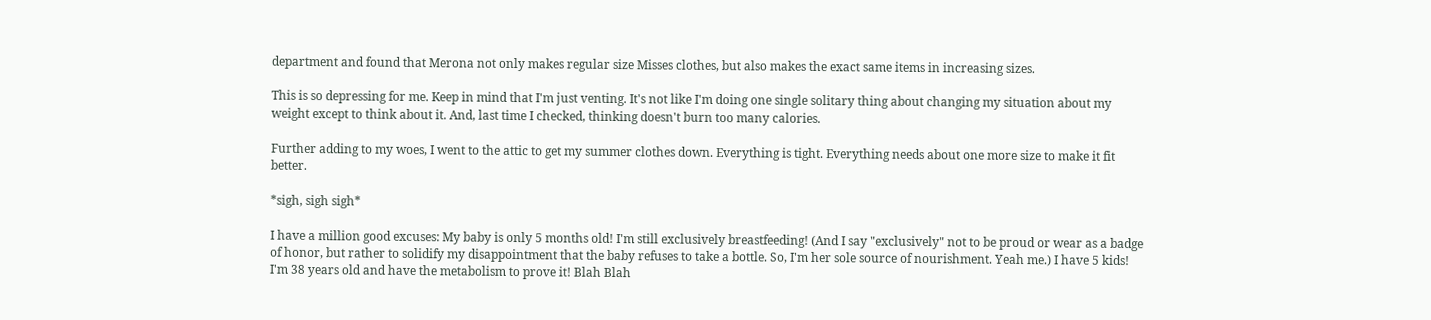department and found that Merona not only makes regular size Misses clothes, but also makes the exact same items in increasing sizes.

This is so depressing for me. Keep in mind that I'm just venting. It's not like I'm doing one single solitary thing about changing my situation about my weight except to think about it. And, last time I checked, thinking doesn't burn too many calories.

Further adding to my woes, I went to the attic to get my summer clothes down. Everything is tight. Everything needs about one more size to make it fit better.

*sigh, sigh sigh*

I have a million good excuses: My baby is only 5 months old! I'm still exclusively breastfeeding! (And I say "exclusively" not to be proud or wear as a badge of honor, but rather to solidify my disappointment that the baby refuses to take a bottle. So, I'm her sole source of nourishment. Yeah me.) I have 5 kids! I'm 38 years old and have the metabolism to prove it! Blah Blah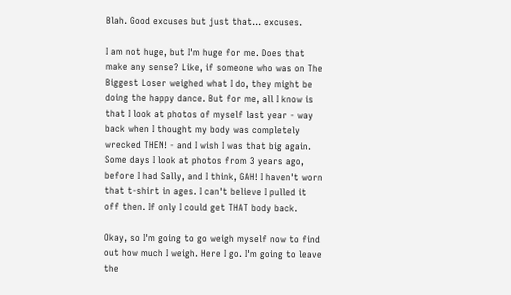Blah. Good excuses but just that... excuses.

I am not huge, but I'm huge for me. Does that make any sense? Like, if someone who was on The Biggest Loser weighed what I do, they might be doing the happy dance. But for me, all I know is that I look at photos of myself last year - way back when I thought my body was completely wrecked THEN! - and I wish I was that big again. Some days I look at photos from 3 years ago, before I had Sally, and I think, GAH! I haven't worn that t-shirt in ages. I can't believe I pulled it off then. If only I could get THAT body back.

Okay, so I'm going to go weigh myself now to find out how much I weigh. Here I go. I'm going to leave the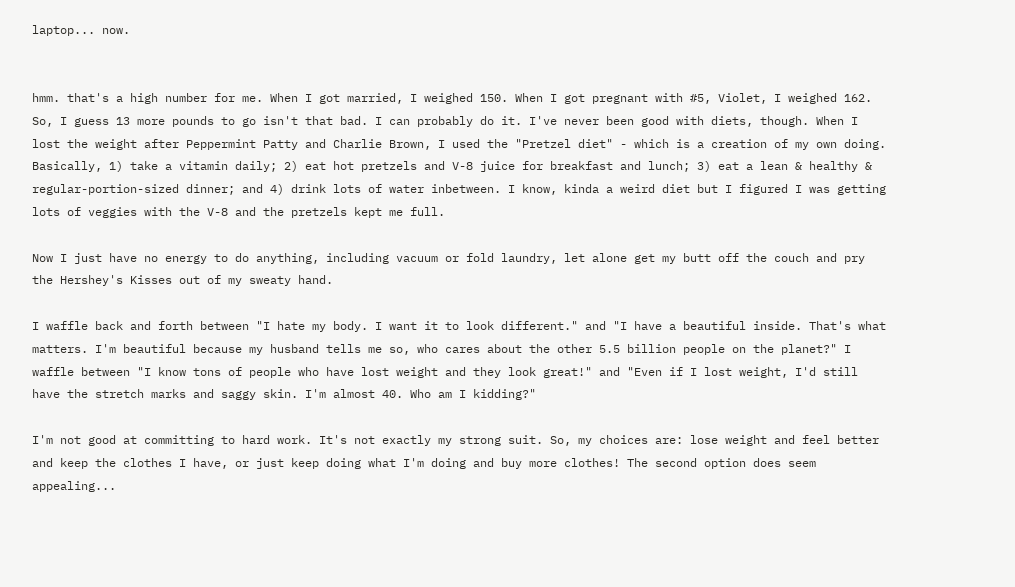laptop... now.


hmm. that's a high number for me. When I got married, I weighed 150. When I got pregnant with #5, Violet, I weighed 162. So, I guess 13 more pounds to go isn't that bad. I can probably do it. I've never been good with diets, though. When I lost the weight after Peppermint Patty and Charlie Brown, I used the "Pretzel diet" - which is a creation of my own doing. Basically, 1) take a vitamin daily; 2) eat hot pretzels and V-8 juice for breakfast and lunch; 3) eat a lean & healthy & regular-portion-sized dinner; and 4) drink lots of water inbetween. I know, kinda a weird diet but I figured I was getting lots of veggies with the V-8 and the pretzels kept me full.

Now I just have no energy to do anything, including vacuum or fold laundry, let alone get my butt off the couch and pry the Hershey's Kisses out of my sweaty hand.

I waffle back and forth between "I hate my body. I want it to look different." and "I have a beautiful inside. That's what matters. I'm beautiful because my husband tells me so, who cares about the other 5.5 billion people on the planet?" I waffle between "I know tons of people who have lost weight and they look great!" and "Even if I lost weight, I'd still have the stretch marks and saggy skin. I'm almost 40. Who am I kidding?"

I'm not good at committing to hard work. It's not exactly my strong suit. So, my choices are: lose weight and feel better and keep the clothes I have, or just keep doing what I'm doing and buy more clothes! The second option does seem appealing...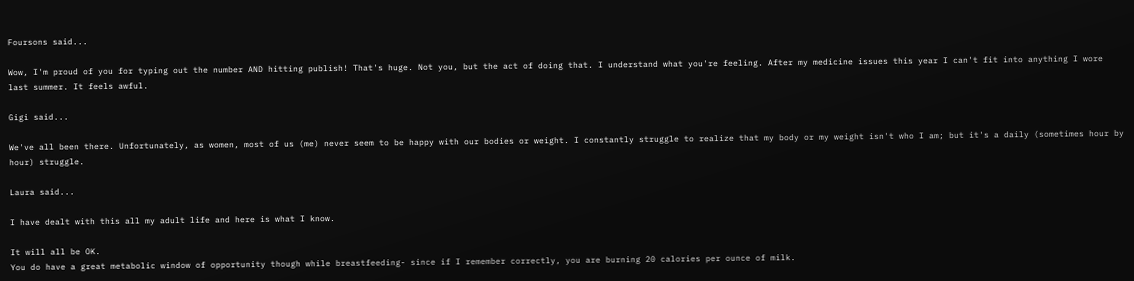Foursons said...

Wow, I'm proud of you for typing out the number AND hitting publish! That's huge. Not you, but the act of doing that. I understand what you're feeling. After my medicine issues this year I can't fit into anything I wore last summer. It feels awful.

Gigi said...

We've all been there. Unfortunately, as women, most of us (me) never seem to be happy with our bodies or weight. I constantly struggle to realize that my body or my weight isn't who I am; but it's a daily (sometimes hour by hour) struggle.

Laura said...

I have dealt with this all my adult life and here is what I know.

It will all be OK.
You do have a great metabolic window of opportunity though while breastfeeding- since if I remember correctly, you are burning 20 calories per ounce of milk.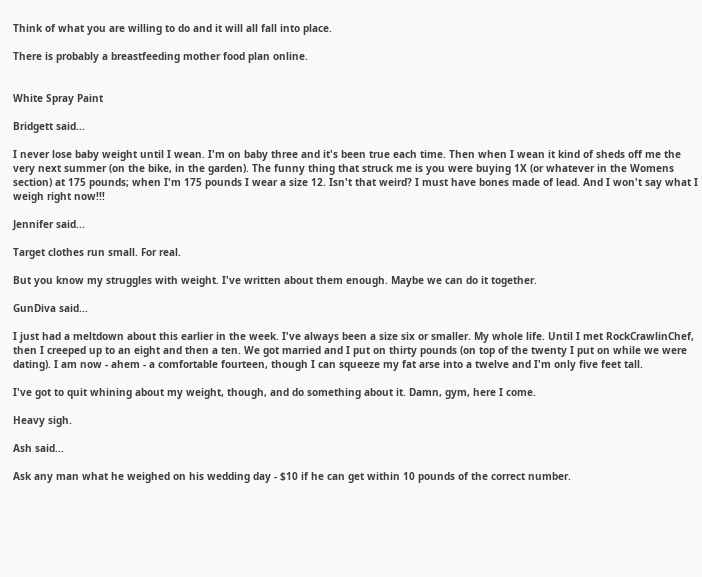Think of what you are willing to do and it will all fall into place.

There is probably a breastfeeding mother food plan online.


White Spray Paint

Bridgett said...

I never lose baby weight until I wean. I'm on baby three and it's been true each time. Then when I wean it kind of sheds off me the very next summer (on the bike, in the garden). The funny thing that struck me is you were buying 1X (or whatever in the Womens section) at 175 pounds; when I'm 175 pounds I wear a size 12. Isn't that weird? I must have bones made of lead. And I won't say what I weigh right now!!!

Jennifer said...

Target clothes run small. For real.

But you know my struggles with weight. I've written about them enough. Maybe we can do it together.

GunDiva said...

I just had a meltdown about this earlier in the week. I've always been a size six or smaller. My whole life. Until I met RockCrawlinChef, then I creeped up to an eight and then a ten. We got married and I put on thirty pounds (on top of the twenty I put on while we were dating). I am now - ahem - a comfortable fourteen, though I can squeeze my fat arse into a twelve and I'm only five feet tall.

I've got to quit whining about my weight, though, and do something about it. Damn, gym, here I come.

Heavy sigh.

Ash said...

Ask any man what he weighed on his wedding day - $10 if he can get within 10 pounds of the correct number.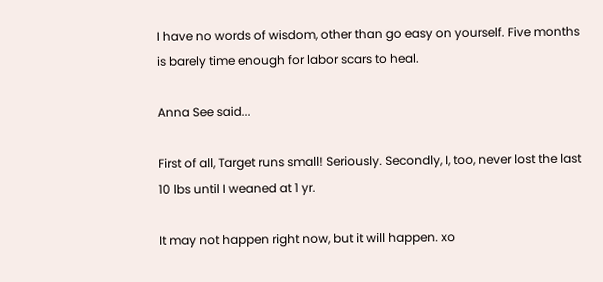I have no words of wisdom, other than go easy on yourself. Five months is barely time enough for labor scars to heal.

Anna See said...

First of all, Target runs small! Seriously. Secondly, I, too, never lost the last 10 lbs until I weaned at 1 yr.

It may not happen right now, but it will happen. xo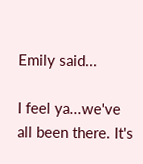Emily said...

I feel ya...we've all been there. It's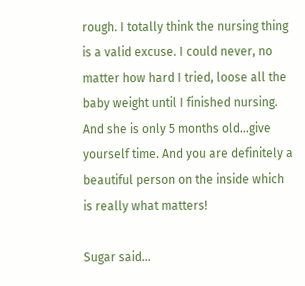rough. I totally think the nursing thing is a valid excuse. I could never, no matter how hard I tried, loose all the baby weight until I finished nursing. And she is only 5 months old...give yourself time. And you are definitely a beautiful person on the inside which is really what matters!

Sugar said...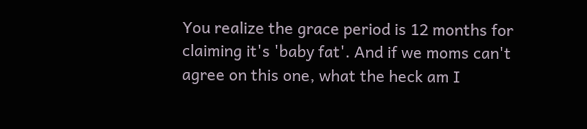You realize the grace period is 12 months for claiming it's 'baby fat'. And if we moms can't agree on this one, what the heck am I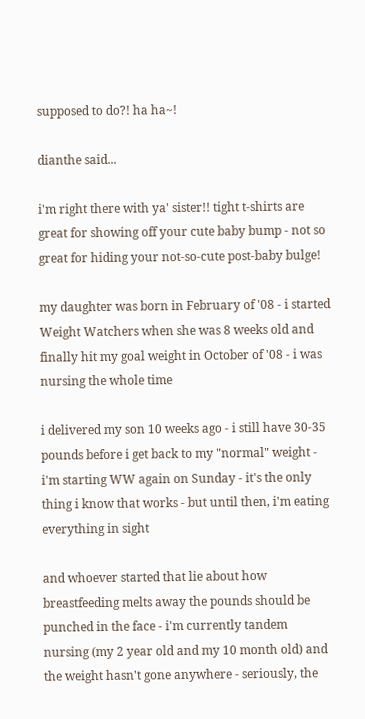supposed to do?! ha ha~!

dianthe said...

i'm right there with ya' sister!! tight t-shirts are great for showing off your cute baby bump - not so great for hiding your not-so-cute post-baby bulge!

my daughter was born in February of '08 - i started Weight Watchers when she was 8 weeks old and finally hit my goal weight in October of '08 - i was nursing the whole time

i delivered my son 10 weeks ago - i still have 30-35 pounds before i get back to my "normal" weight - i'm starting WW again on Sunday - it's the only thing i know that works - but until then, i'm eating everything in sight

and whoever started that lie about how breastfeeding melts away the pounds should be punched in the face - i'm currently tandem nursing (my 2 year old and my 10 month old) and the weight hasn't gone anywhere - seriously, the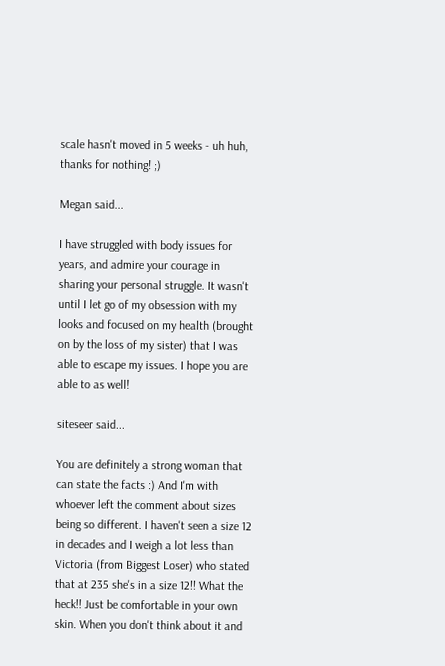scale hasn't moved in 5 weeks - uh huh, thanks for nothing! ;)

Megan said...

I have struggled with body issues for years, and admire your courage in sharing your personal struggle. It wasn't until I let go of my obsession with my looks and focused on my health (brought on by the loss of my sister) that I was able to escape my issues. I hope you are able to as well!

siteseer said...

You are definitely a strong woman that can state the facts :) And I'm with whoever left the comment about sizes being so different. I haven't seen a size 12 in decades and I weigh a lot less than Victoria (from Biggest Loser) who stated that at 235 she's in a size 12!! What the heck!! Just be comfortable in your own skin. When you don't think about it and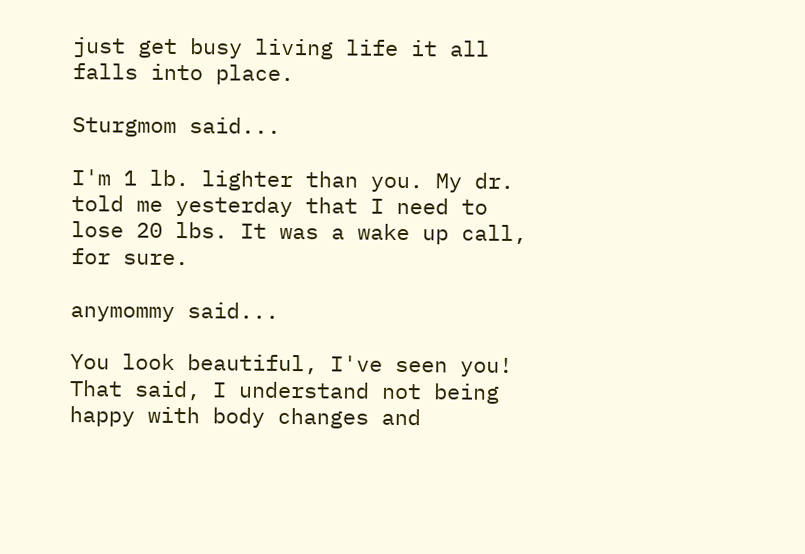just get busy living life it all falls into place.

Sturgmom said...

I'm 1 lb. lighter than you. My dr. told me yesterday that I need to lose 20 lbs. It was a wake up call, for sure.

anymommy said...

You look beautiful, I've seen you! That said, I understand not being happy with body changes and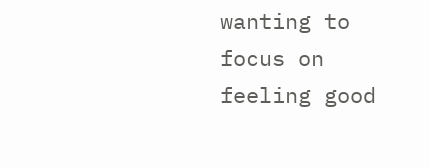wanting to focus on feeling good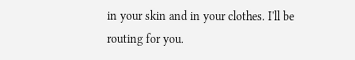in your skin and in your clothes. I'll be routing for you.